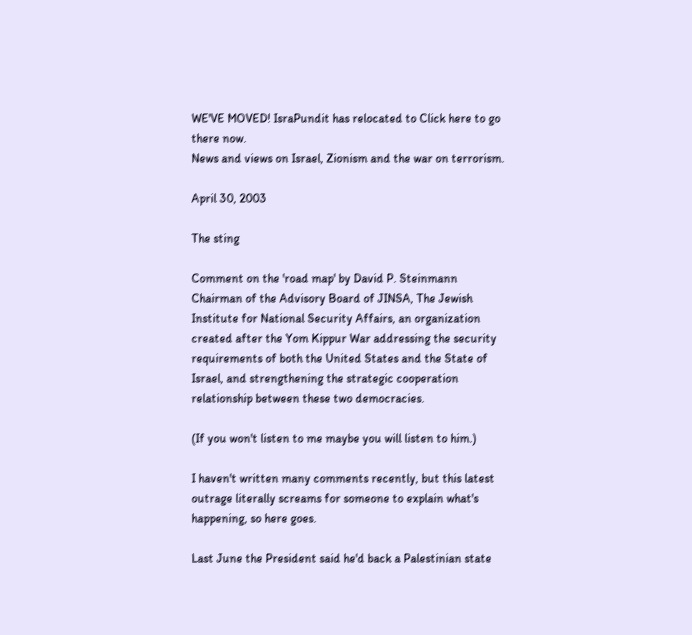WE'VE MOVED! IsraPundit has relocated to Click here to go there now.
News and views on Israel, Zionism and the war on terrorism.

April 30, 2003

The sting

Comment on the 'road map' by David P. Steinmann Chairman of the Advisory Board of JINSA, The Jewish Institute for National Security Affairs, an organization created after the Yom Kippur War addressing the security requirements of both the United States and the State of Israel, and strengthening the strategic cooperation relationship between these two democracies.

(If you won't listen to me maybe you will listen to him.)

I haven't written many comments recently, but this latest outrage literally screams for someone to explain what's happening, so here goes.

Last June the President said he'd back a Palestinian state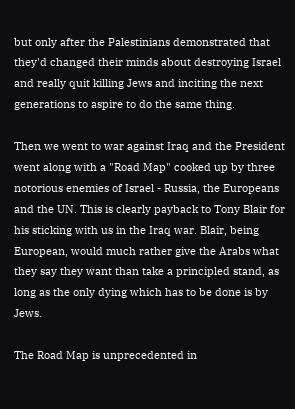but only after the Palestinians demonstrated that they'd changed their minds about destroying Israel and really quit killing Jews and inciting the next generations to aspire to do the same thing.

Then we went to war against Iraq and the President went along with a "Road Map" cooked up by three notorious enemies of Israel - Russia, the Europeans and the UN. This is clearly payback to Tony Blair for his sticking with us in the Iraq war. Blair, being European, would much rather give the Arabs what they say they want than take a principled stand, as long as the only dying which has to be done is by Jews.

The Road Map is unprecedented in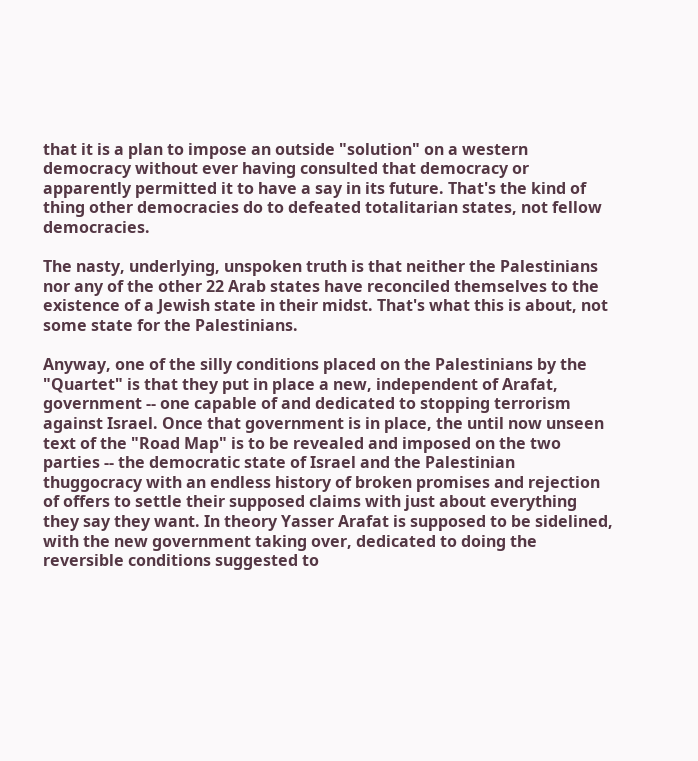that it is a plan to impose an outside "solution" on a western democracy without ever having consulted that democracy or apparently permitted it to have a say in its future. That's the kind of thing other democracies do to defeated totalitarian states, not fellow democracies.

The nasty, underlying, unspoken truth is that neither the Palestinians nor any of the other 22 Arab states have reconciled themselves to the existence of a Jewish state in their midst. That's what this is about, not some state for the Palestinians.

Anyway, one of the silly conditions placed on the Palestinians by the "Quartet" is that they put in place a new, independent of Arafat, government -- one capable of and dedicated to stopping terrorism against Israel. Once that government is in place, the until now unseen text of the "Road Map" is to be revealed and imposed on the two parties -- the democratic state of Israel and the Palestinian thuggocracy with an endless history of broken promises and rejection of offers to settle their supposed claims with just about everything they say they want. In theory Yasser Arafat is supposed to be sidelined, with the new government taking over, dedicated to doing the reversible conditions suggested to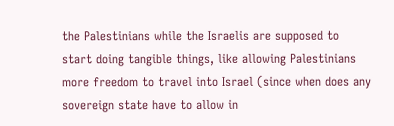the Palestinians while the Israelis are supposed to start doing tangible things, like allowing Palestinians more freedom to travel into Israel (since when does any sovereign state have to allow in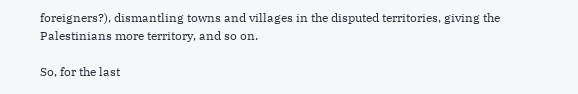foreigners?), dismantling towns and villages in the disputed territories, giving the Palestinians more territory, and so on.

So, for the last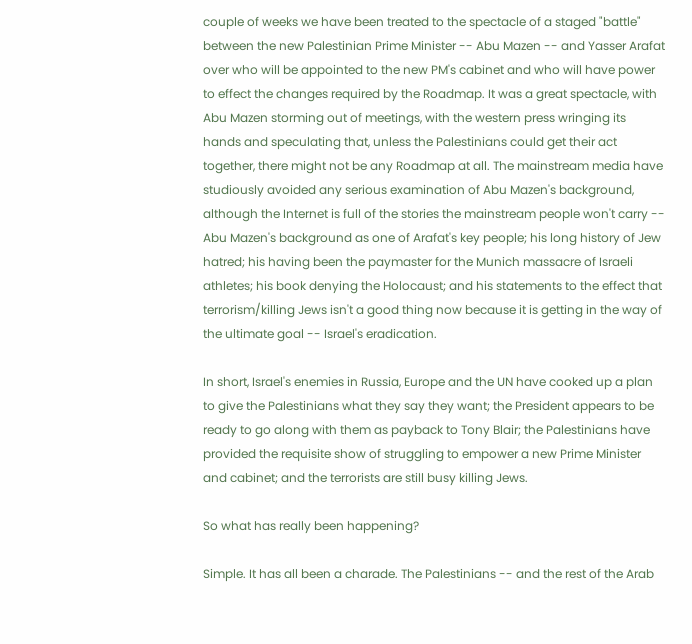couple of weeks we have been treated to the spectacle of a staged "battle" between the new Palestinian Prime Minister -- Abu Mazen -- and Yasser Arafat over who will be appointed to the new PM's cabinet and who will have power to effect the changes required by the Roadmap. It was a great spectacle, with Abu Mazen storming out of meetings, with the western press wringing its hands and speculating that, unless the Palestinians could get their act together, there might not be any Roadmap at all. The mainstream media have studiously avoided any serious examination of Abu Mazen's background, although the Internet is full of the stories the mainstream people won't carry -- Abu Mazen's background as one of Arafat's key people; his long history of Jew hatred; his having been the paymaster for the Munich massacre of Israeli athletes; his book denying the Holocaust; and his statements to the effect that terrorism/killing Jews isn't a good thing now because it is getting in the way of the ultimate goal -- Israel's eradication.

In short, Israel's enemies in Russia, Europe and the UN have cooked up a plan to give the Palestinians what they say they want; the President appears to be ready to go along with them as payback to Tony Blair; the Palestinians have provided the requisite show of struggling to empower a new Prime Minister and cabinet; and the terrorists are still busy killing Jews.

So what has really been happening?

Simple. It has all been a charade. The Palestinians -- and the rest of the Arab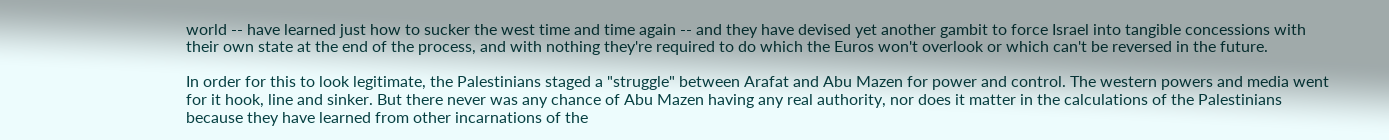world -- have learned just how to sucker the west time and time again -- and they have devised yet another gambit to force Israel into tangible concessions with their own state at the end of the process, and with nothing they're required to do which the Euros won't overlook or which can't be reversed in the future.

In order for this to look legitimate, the Palestinians staged a "struggle" between Arafat and Abu Mazen for power and control. The western powers and media went for it hook, line and sinker. But there never was any chance of Abu Mazen having any real authority, nor does it matter in the calculations of the Palestinians because they have learned from other incarnations of the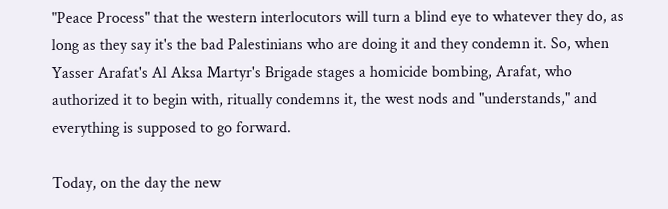"Peace Process" that the western interlocutors will turn a blind eye to whatever they do, as long as they say it's the bad Palestinians who are doing it and they condemn it. So, when Yasser Arafat's Al Aksa Martyr's Brigade stages a homicide bombing, Arafat, who authorized it to begin with, ritually condemns it, the west nods and "understands," and everything is supposed to go forward.

Today, on the day the new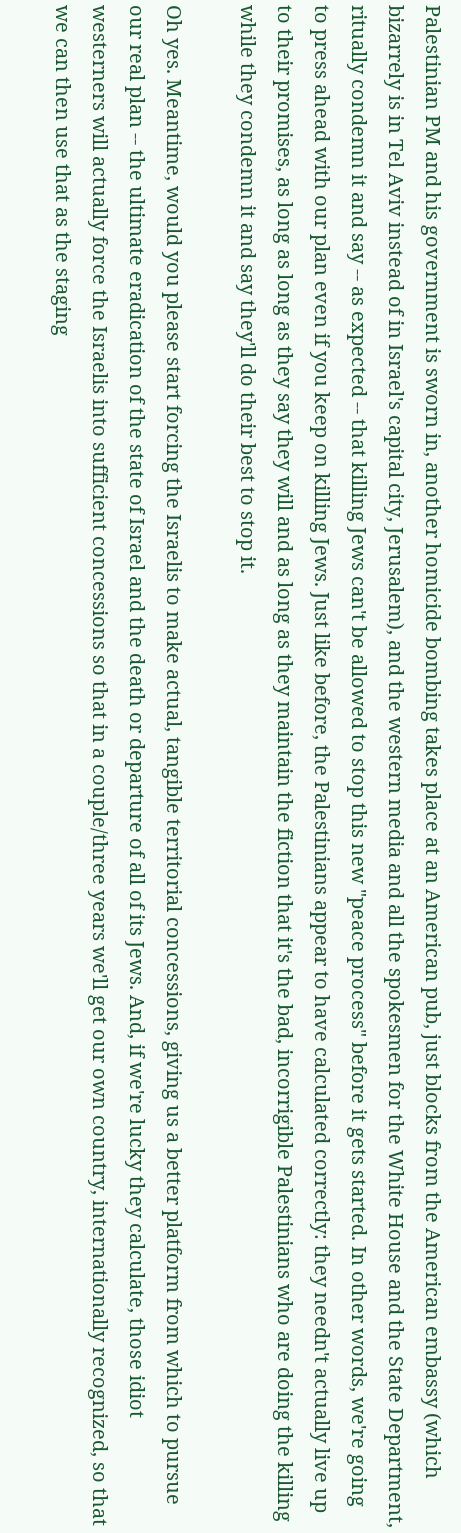Palestinian PM and his government is sworn in, another homicide bombing takes place at an American pub, just blocks from the American embassy (which bizarrely is in Tel Aviv instead of in Israel's capital city, Jerusalem), and the western media and all the spokesmen for the White House and the State Department, ritually condemn it and say -- as expected -- that killing Jews can't be allowed to stop this new "peace process" before it gets started. In other words, we're going to press ahead with our plan even if you keep on killing Jews. Just like before, the Palestinians appear to have calculated correctly: they needn't actually live up to their promises, as long as long as they say they will and as long as they maintain the fiction that it's the bad, incorrigible Palestinians who are doing the killing while they condemn it and say they'll do their best to stop it.

Oh yes. Meantime, would you please start forcing the Israelis to make actual, tangible territorial concessions, giving us a better platform from which to pursue our real plan -- the ultimate eradication of the state of Israel and the death or departure of all of its Jews. And, if we're lucky they calculate, those idiot westerners will actually force the Israelis into sufficient concessions so that in a couple/three years we'll get our own country, internationally recognized, so that we can then use that as the staging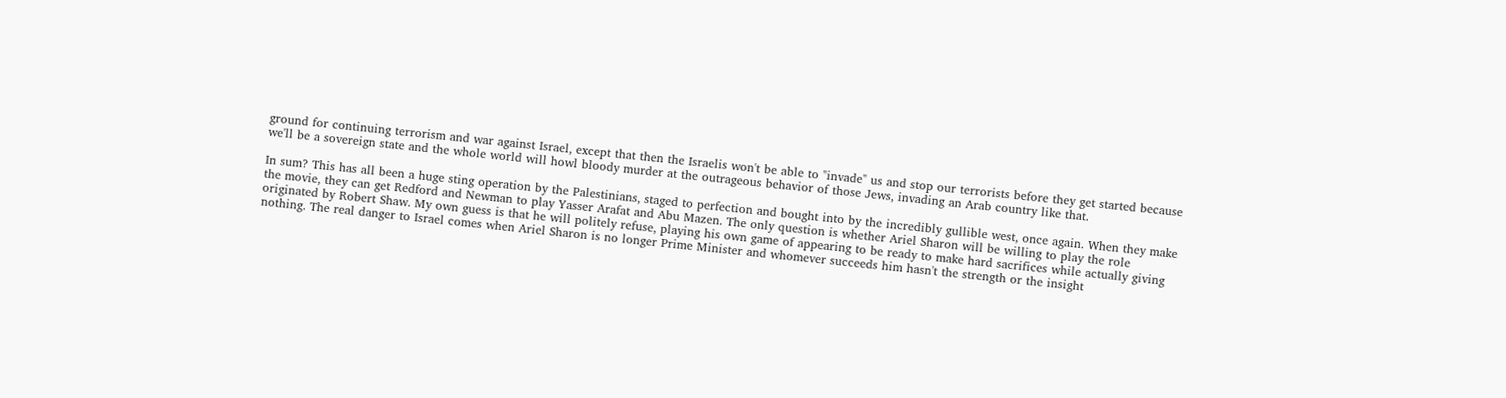ground for continuing terrorism and war against Israel, except that then the Israelis won't be able to "invade" us and stop our terrorists before they get started because we'll be a sovereign state and the whole world will howl bloody murder at the outrageous behavior of those Jews, invading an Arab country like that.

In sum? This has all been a huge sting operation by the Palestinians, staged to perfection and bought into by the incredibly gullible west, once again. When they make the movie, they can get Redford and Newman to play Yasser Arafat and Abu Mazen. The only question is whether Ariel Sharon will be willing to play the role originated by Robert Shaw. My own guess is that he will politely refuse, playing his own game of appearing to be ready to make hard sacrifices while actually giving nothing. The real danger to Israel comes when Ariel Sharon is no longer Prime Minister and whomever succeeds him hasn't the strength or the insight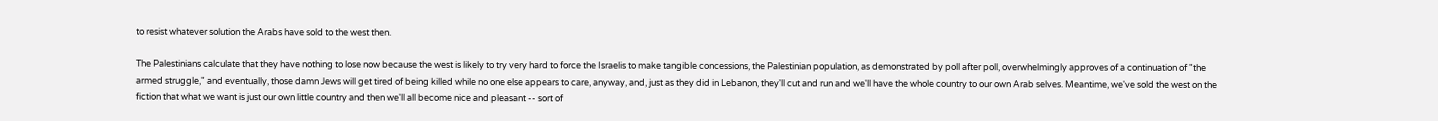to resist whatever solution the Arabs have sold to the west then.

The Palestinians calculate that they have nothing to lose now because the west is likely to try very hard to force the Israelis to make tangible concessions, the Palestinian population, as demonstrated by poll after poll, overwhelmingly approves of a continuation of "the armed struggle," and eventually, those damn Jews will get tired of being killed while no one else appears to care, anyway, and, just as they did in Lebanon, they'll cut and run and we'll have the whole country to our own Arab selves. Meantime, we've sold the west on the fiction that what we want is just our own little country and then we'll all become nice and pleasant -- sort of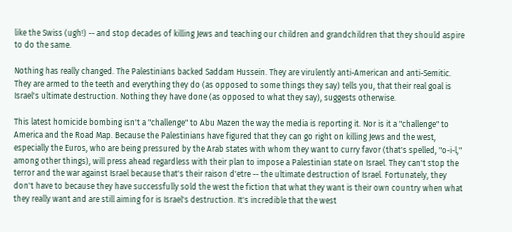like the Swiss (ugh!) -- and stop decades of killing Jews and teaching our children and grandchildren that they should aspire to do the same.

Nothing has really changed. The Palestinians backed Saddam Hussein. They are virulently anti-American and anti-Semitic. They are armed to the teeth and everything they do (as opposed to some things they say) tells you, that their real goal is Israel's ultimate destruction. Nothing they have done (as opposed to what they say), suggests otherwise.

This latest homicide bombing isn't a "challenge" to Abu Mazen the way the media is reporting it. Nor is it a "challenge" to America and the Road Map. Because the Palestinians have figured that they can go right on killing Jews and the west, especially the Euros, who are being pressured by the Arab states with whom they want to curry favor (that's spelled, "o-i-l," among other things), will press ahead regardless with their plan to impose a Palestinian state on Israel. They can't stop the terror and the war against Israel because that's their raison d'etre -- the ultimate destruction of Israel. Fortunately, they don't have to because they have successfully sold the west the fiction that what they want is their own country when what they really want and are still aiming for is Israel's destruction. It's incredible that the west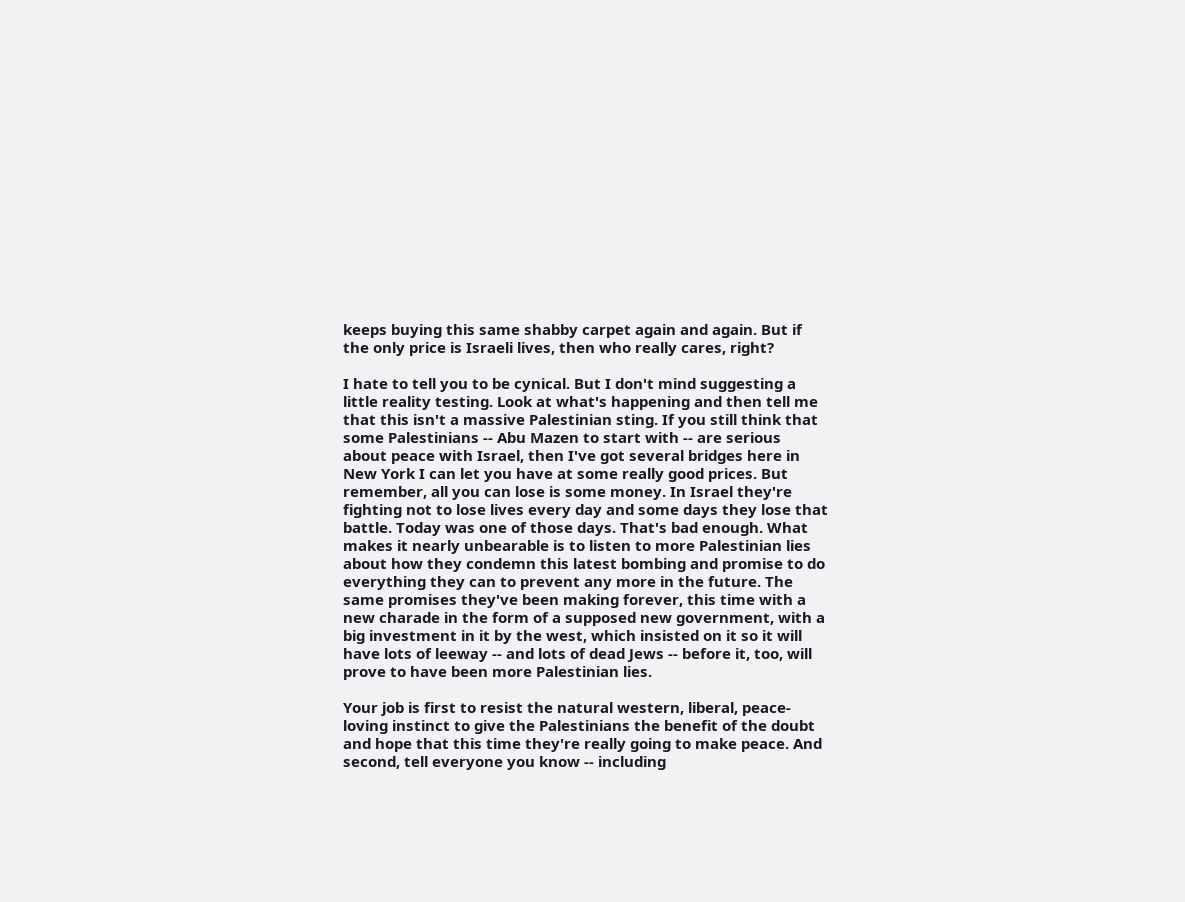keeps buying this same shabby carpet again and again. But if the only price is Israeli lives, then who really cares, right?

I hate to tell you to be cynical. But I don't mind suggesting a little reality testing. Look at what's happening and then tell me that this isn't a massive Palestinian sting. If you still think that some Palestinians -- Abu Mazen to start with -- are serious about peace with Israel, then I've got several bridges here in New York I can let you have at some really good prices. But remember, all you can lose is some money. In Israel they're fighting not to lose lives every day and some days they lose that battle. Today was one of those days. That's bad enough. What makes it nearly unbearable is to listen to more Palestinian lies about how they condemn this latest bombing and promise to do everything they can to prevent any more in the future. The same promises they've been making forever, this time with a new charade in the form of a supposed new government, with a big investment in it by the west, which insisted on it so it will have lots of leeway -- and lots of dead Jews -- before it, too, will prove to have been more Palestinian lies.

Your job is first to resist the natural western, liberal, peace-loving instinct to give the Palestinians the benefit of the doubt and hope that this time they're really going to make peace. And second, tell everyone you know -- including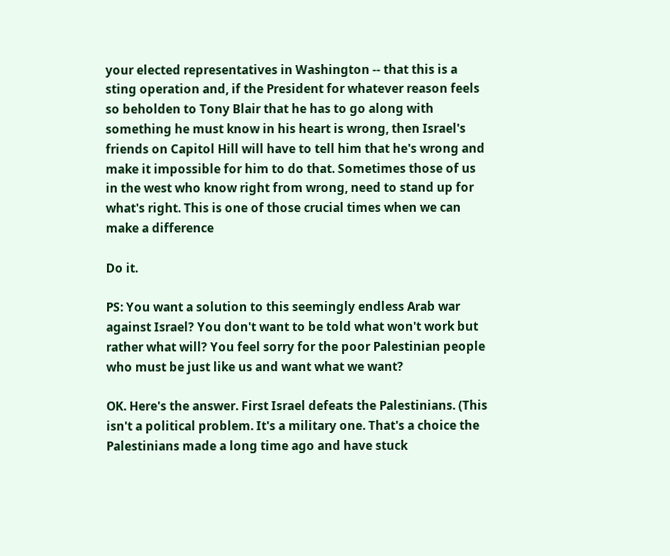your elected representatives in Washington -- that this is a sting operation and, if the President for whatever reason feels so beholden to Tony Blair that he has to go along with something he must know in his heart is wrong, then Israel's friends on Capitol Hill will have to tell him that he's wrong and make it impossible for him to do that. Sometimes those of us in the west who know right from wrong, need to stand up for what's right. This is one of those crucial times when we can make a difference

Do it.

PS: You want a solution to this seemingly endless Arab war against Israel? You don't want to be told what won't work but rather what will? You feel sorry for the poor Palestinian people who must be just like us and want what we want?

OK. Here's the answer. First Israel defeats the Palestinians. (This isn't a political problem. It's a military one. That's a choice the Palestinians made a long time ago and have stuck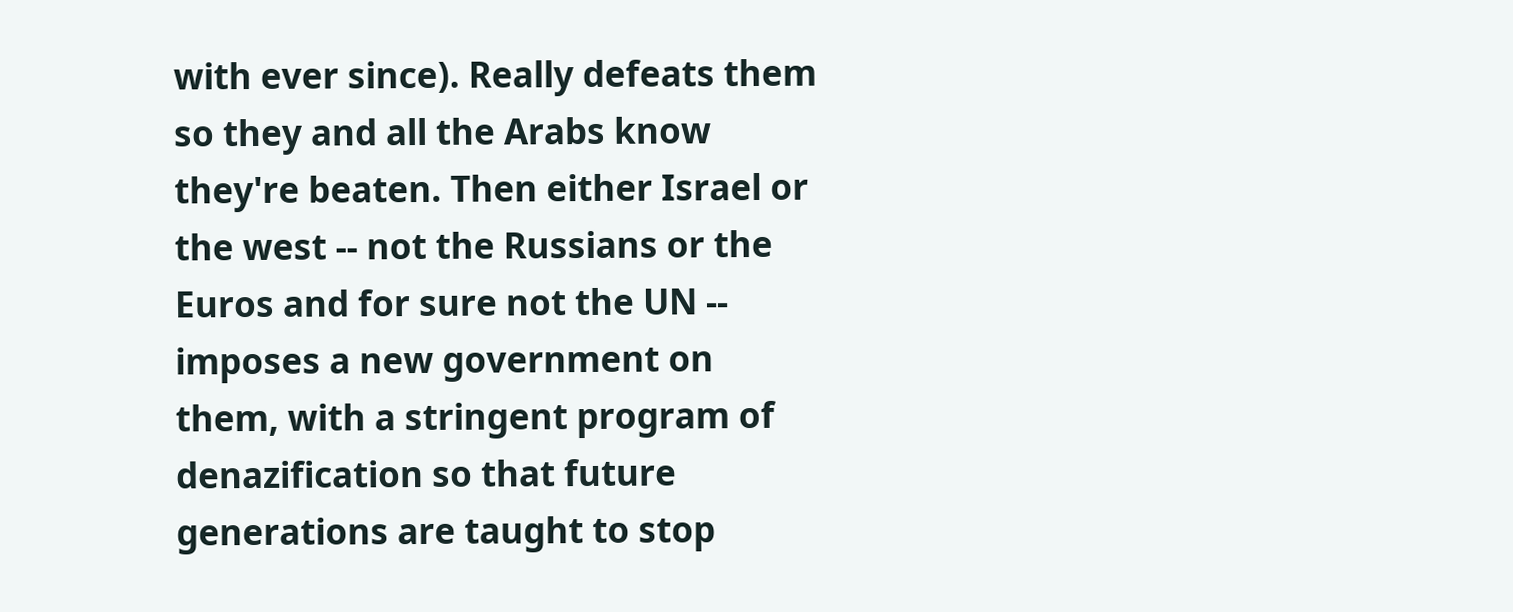with ever since). Really defeats them so they and all the Arabs know they're beaten. Then either Israel or the west -- not the Russians or the Euros and for sure not the UN -- imposes a new government on them, with a stringent program of denazification so that future generations are taught to stop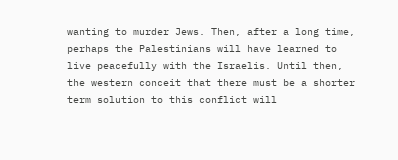wanting to murder Jews. Then, after a long time, perhaps the Palestinians will have learned to live peacefully with the Israelis. Until then, the western conceit that there must be a shorter term solution to this conflict will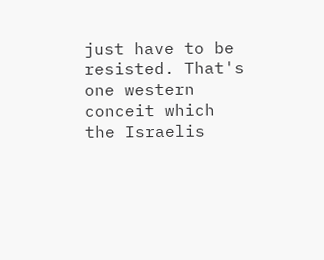just have to be resisted. That's one western conceit which the Israelis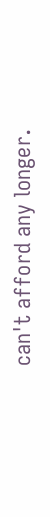can't afford any longer.